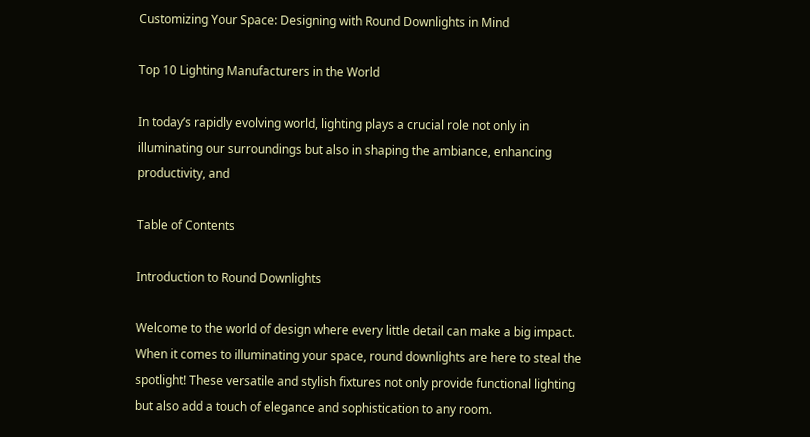Customizing Your Space: Designing with Round Downlights in Mind

Top 10 Lighting Manufacturers in the World

In today’s rapidly evolving world, lighting plays a crucial role not only in illuminating our surroundings but also in shaping the ambiance, enhancing productivity, and

Table of Contents

Introduction to Round Downlights

Welcome to the world of design where every little detail can make a big impact. When it comes to illuminating your space, round downlights are here to steal the spotlight! These versatile and stylish fixtures not only provide functional lighting but also add a touch of elegance and sophistication to any room.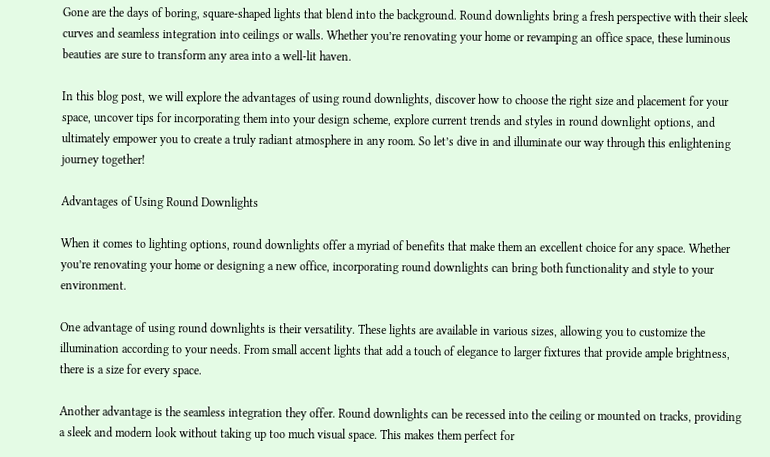Gone are the days of boring, square-shaped lights that blend into the background. Round downlights bring a fresh perspective with their sleek curves and seamless integration into ceilings or walls. Whether you’re renovating your home or revamping an office space, these luminous beauties are sure to transform any area into a well-lit haven.

In this blog post, we will explore the advantages of using round downlights, discover how to choose the right size and placement for your space, uncover tips for incorporating them into your design scheme, explore current trends and styles in round downlight options, and ultimately empower you to create a truly radiant atmosphere in any room. So let’s dive in and illuminate our way through this enlightening journey together!

Advantages of Using Round Downlights

When it comes to lighting options, round downlights offer a myriad of benefits that make them an excellent choice for any space. Whether you’re renovating your home or designing a new office, incorporating round downlights can bring both functionality and style to your environment.

One advantage of using round downlights is their versatility. These lights are available in various sizes, allowing you to customize the illumination according to your needs. From small accent lights that add a touch of elegance to larger fixtures that provide ample brightness, there is a size for every space.

Another advantage is the seamless integration they offer. Round downlights can be recessed into the ceiling or mounted on tracks, providing a sleek and modern look without taking up too much visual space. This makes them perfect for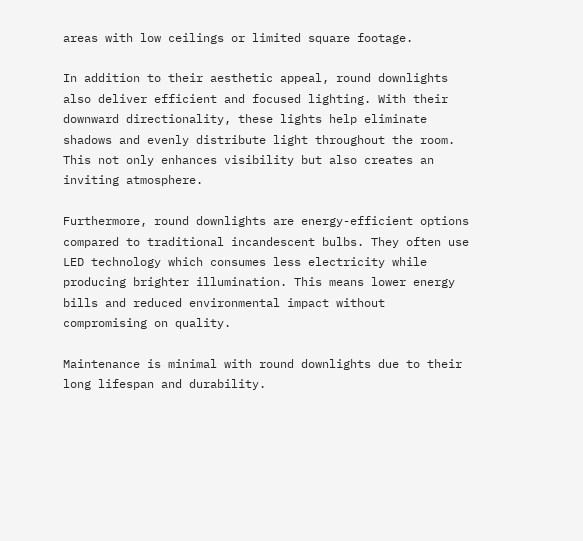areas with low ceilings or limited square footage.

In addition to their aesthetic appeal, round downlights also deliver efficient and focused lighting. With their downward directionality, these lights help eliminate shadows and evenly distribute light throughout the room. This not only enhances visibility but also creates an inviting atmosphere.

Furthermore, round downlights are energy-efficient options compared to traditional incandescent bulbs. They often use LED technology which consumes less electricity while producing brighter illumination. This means lower energy bills and reduced environmental impact without compromising on quality.

Maintenance is minimal with round downlights due to their long lifespan and durability.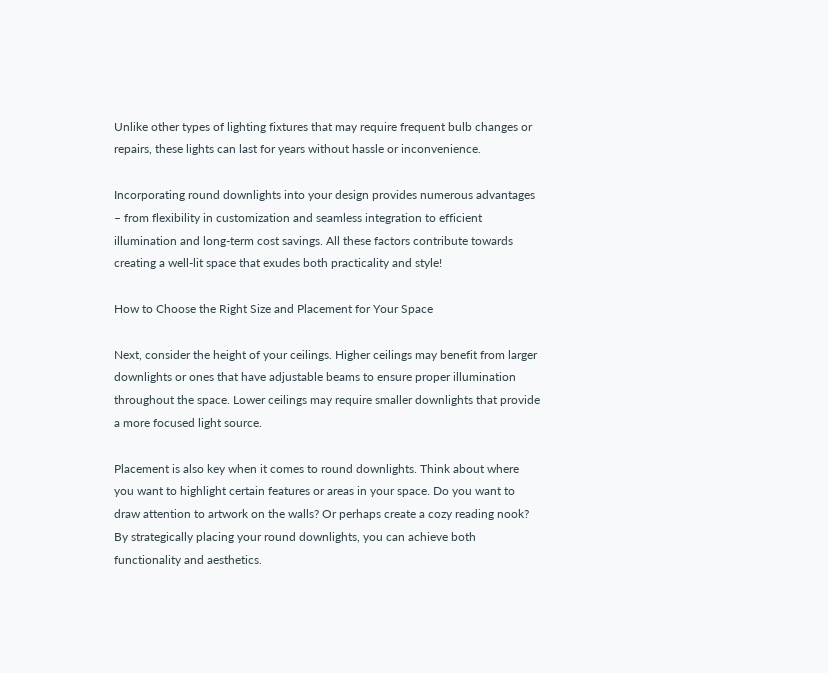Unlike other types of lighting fixtures that may require frequent bulb changes or repairs, these lights can last for years without hassle or inconvenience.

Incorporating round downlights into your design provides numerous advantages – from flexibility in customization and seamless integration to efficient illumination and long-term cost savings. All these factors contribute towards creating a well-lit space that exudes both practicality and style!

How to Choose the Right Size and Placement for Your Space

Next, consider the height of your ceilings. Higher ceilings may benefit from larger downlights or ones that have adjustable beams to ensure proper illumination throughout the space. Lower ceilings may require smaller downlights that provide a more focused light source.

Placement is also key when it comes to round downlights. Think about where you want to highlight certain features or areas in your space. Do you want to draw attention to artwork on the walls? Or perhaps create a cozy reading nook? By strategically placing your round downlights, you can achieve both functionality and aesthetics.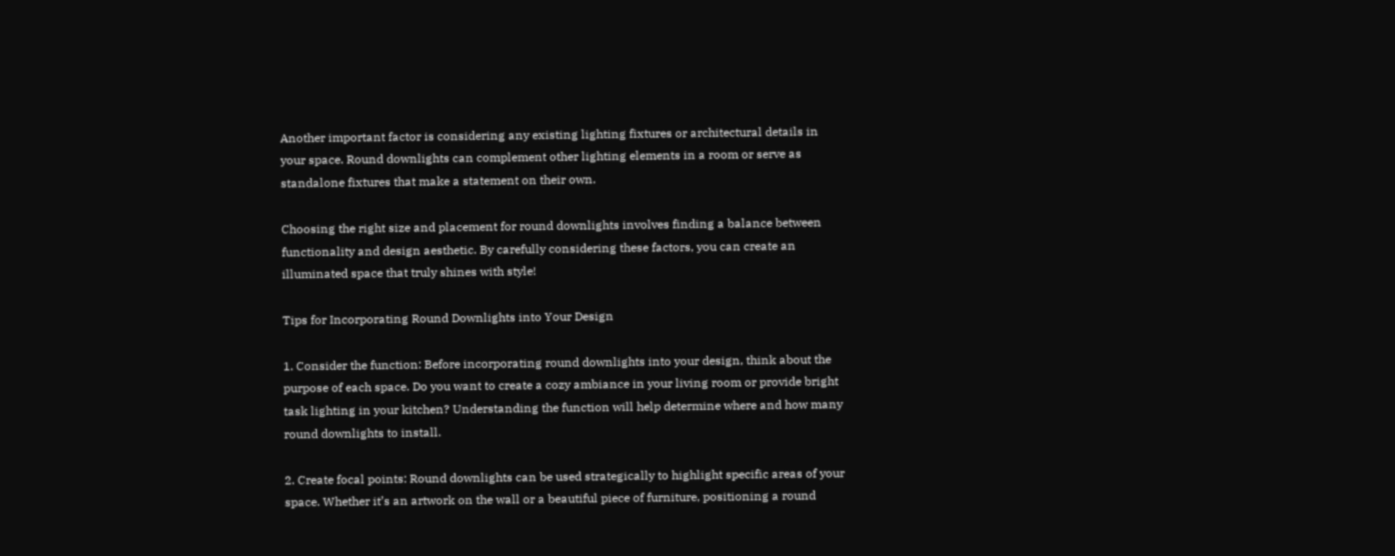Another important factor is considering any existing lighting fixtures or architectural details in your space. Round downlights can complement other lighting elements in a room or serve as standalone fixtures that make a statement on their own.

Choosing the right size and placement for round downlights involves finding a balance between functionality and design aesthetic. By carefully considering these factors, you can create an illuminated space that truly shines with style!

Tips for Incorporating Round Downlights into Your Design

1. Consider the function: Before incorporating round downlights into your design, think about the purpose of each space. Do you want to create a cozy ambiance in your living room or provide bright task lighting in your kitchen? Understanding the function will help determine where and how many round downlights to install.

2. Create focal points: Round downlights can be used strategically to highlight specific areas of your space. Whether it’s an artwork on the wall or a beautiful piece of furniture, positioning a round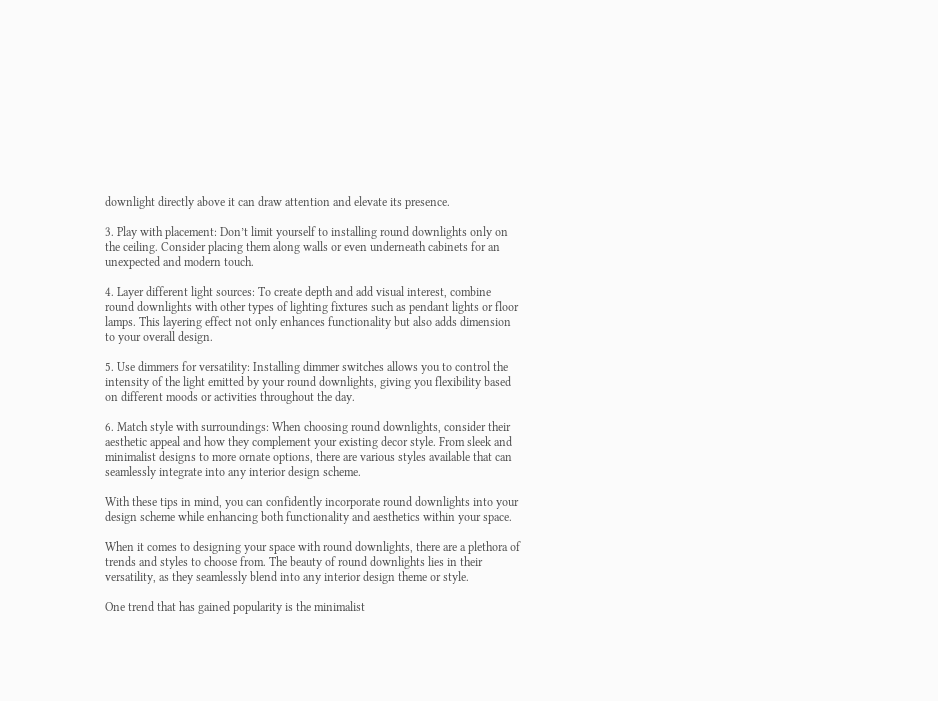downlight directly above it can draw attention and elevate its presence.

3. Play with placement: Don’t limit yourself to installing round downlights only on the ceiling. Consider placing them along walls or even underneath cabinets for an unexpected and modern touch.

4. Layer different light sources: To create depth and add visual interest, combine round downlights with other types of lighting fixtures such as pendant lights or floor lamps. This layering effect not only enhances functionality but also adds dimension to your overall design.

5. Use dimmers for versatility: Installing dimmer switches allows you to control the intensity of the light emitted by your round downlights, giving you flexibility based on different moods or activities throughout the day.

6. Match style with surroundings: When choosing round downlights, consider their aesthetic appeal and how they complement your existing decor style. From sleek and minimalist designs to more ornate options, there are various styles available that can seamlessly integrate into any interior design scheme.

With these tips in mind, you can confidently incorporate round downlights into your design scheme while enhancing both functionality and aesthetics within your space.

When it comes to designing your space with round downlights, there are a plethora of trends and styles to choose from. The beauty of round downlights lies in their versatility, as they seamlessly blend into any interior design theme or style.

One trend that has gained popularity is the minimalist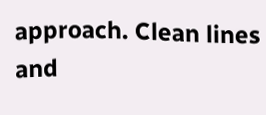approach. Clean lines and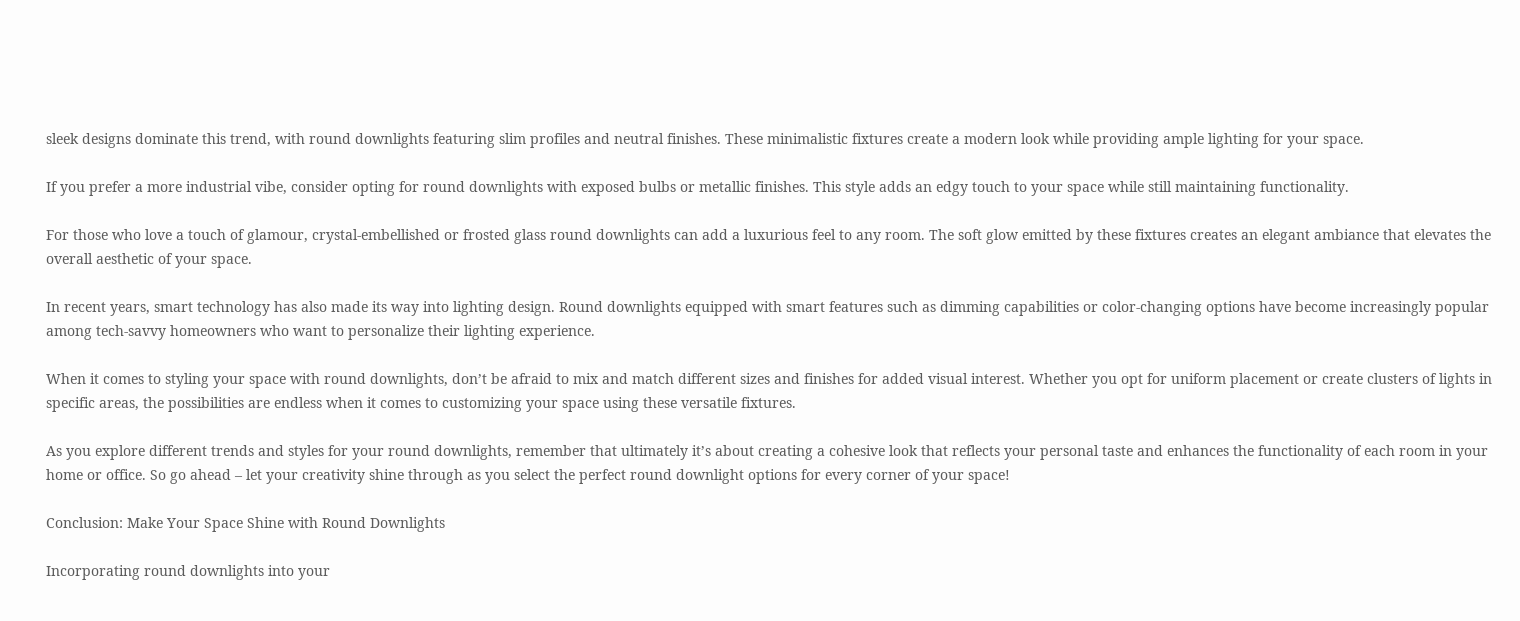sleek designs dominate this trend, with round downlights featuring slim profiles and neutral finishes. These minimalistic fixtures create a modern look while providing ample lighting for your space.

If you prefer a more industrial vibe, consider opting for round downlights with exposed bulbs or metallic finishes. This style adds an edgy touch to your space while still maintaining functionality.

For those who love a touch of glamour, crystal-embellished or frosted glass round downlights can add a luxurious feel to any room. The soft glow emitted by these fixtures creates an elegant ambiance that elevates the overall aesthetic of your space.

In recent years, smart technology has also made its way into lighting design. Round downlights equipped with smart features such as dimming capabilities or color-changing options have become increasingly popular among tech-savvy homeowners who want to personalize their lighting experience.

When it comes to styling your space with round downlights, don’t be afraid to mix and match different sizes and finishes for added visual interest. Whether you opt for uniform placement or create clusters of lights in specific areas, the possibilities are endless when it comes to customizing your space using these versatile fixtures.

As you explore different trends and styles for your round downlights, remember that ultimately it’s about creating a cohesive look that reflects your personal taste and enhances the functionality of each room in your home or office. So go ahead – let your creativity shine through as you select the perfect round downlight options for every corner of your space!

Conclusion: Make Your Space Shine with Round Downlights

Incorporating round downlights into your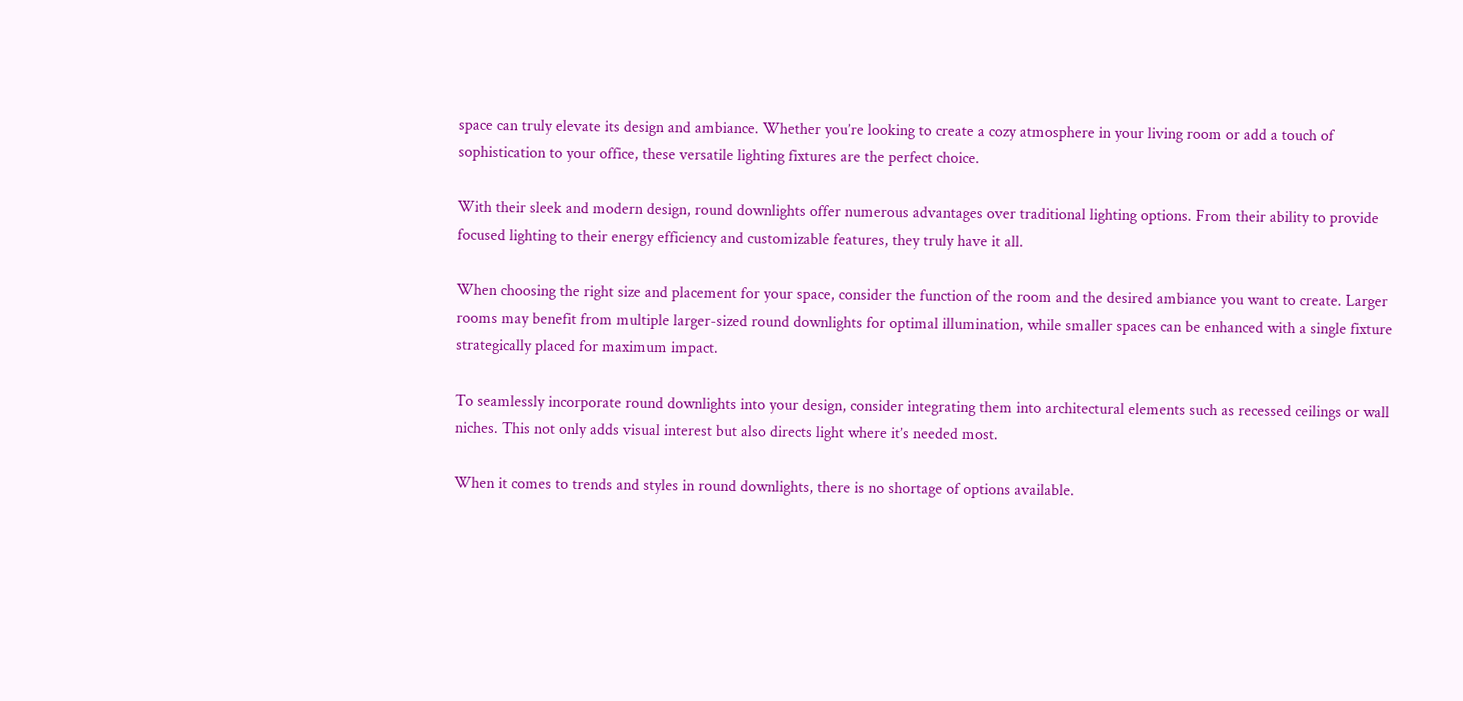space can truly elevate its design and ambiance. Whether you’re looking to create a cozy atmosphere in your living room or add a touch of sophistication to your office, these versatile lighting fixtures are the perfect choice.

With their sleek and modern design, round downlights offer numerous advantages over traditional lighting options. From their ability to provide focused lighting to their energy efficiency and customizable features, they truly have it all.

When choosing the right size and placement for your space, consider the function of the room and the desired ambiance you want to create. Larger rooms may benefit from multiple larger-sized round downlights for optimal illumination, while smaller spaces can be enhanced with a single fixture strategically placed for maximum impact.

To seamlessly incorporate round downlights into your design, consider integrating them into architectural elements such as recessed ceilings or wall niches. This not only adds visual interest but also directs light where it’s needed most.

When it comes to trends and styles in round downlights, there is no shortage of options available.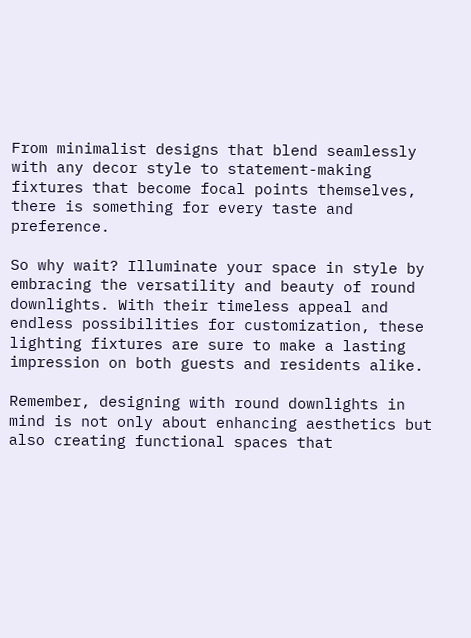From minimalist designs that blend seamlessly with any decor style to statement-making fixtures that become focal points themselves, there is something for every taste and preference.

So why wait? Illuminate your space in style by embracing the versatility and beauty of round downlights. With their timeless appeal and endless possibilities for customization, these lighting fixtures are sure to make a lasting impression on both guests and residents alike.

Remember, designing with round downlights in mind is not only about enhancing aesthetics but also creating functional spaces that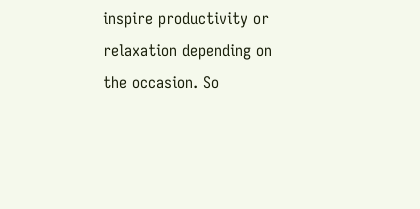inspire productivity or relaxation depending on the occasion. So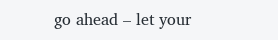go ahead – let your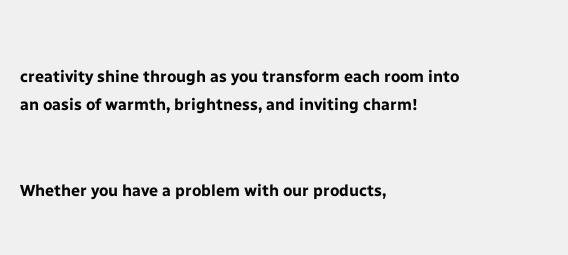creativity shine through as you transform each room into an oasis of warmth, brightness, and inviting charm!


Whether you have a problem with our products,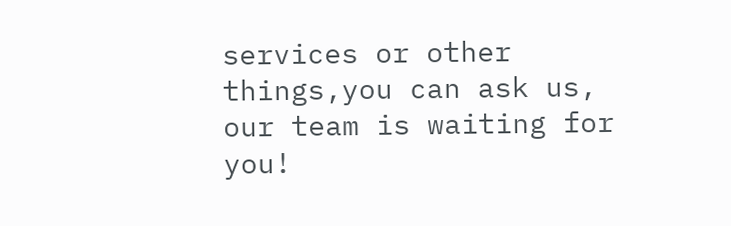services or other things,you can ask us, our team is waiting for you!